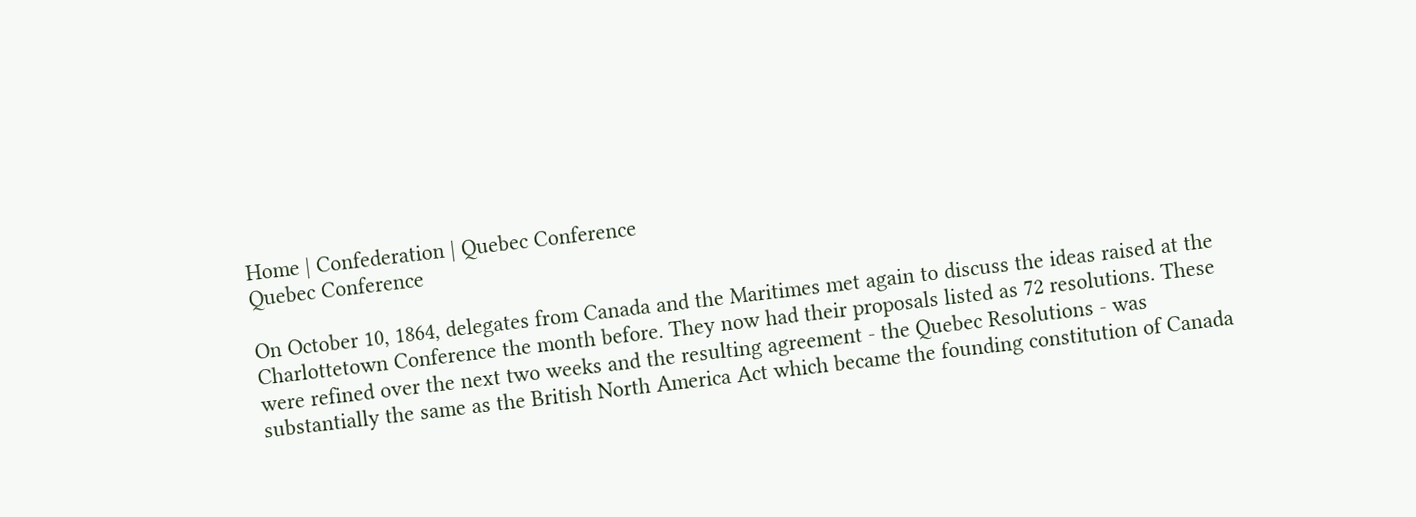Home | Confederation | Quebec Conference
Quebec Conference

On October 10, 1864, delegates from Canada and the Maritimes met again to discuss the ideas raised at the Charlottetown Conference the month before. They now had their proposals listed as 72 resolutions. These were refined over the next two weeks and the resulting agreement - the Quebec Resolutions - was substantially the same as the British North America Act which became the founding constitution of Canada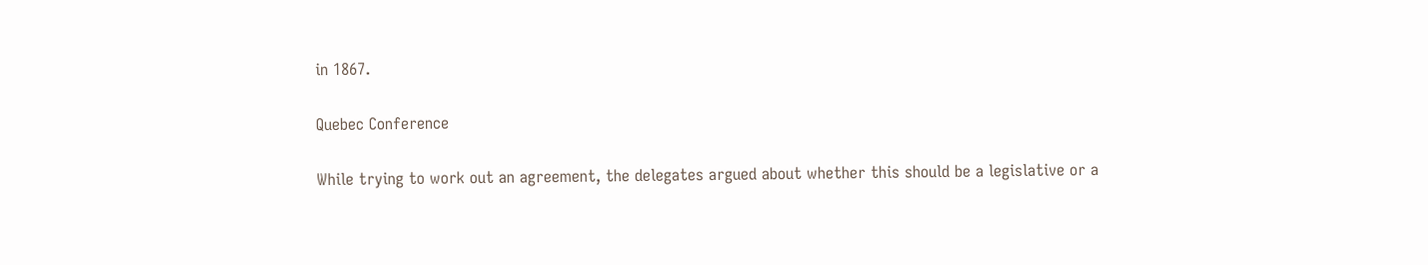in 1867.

Quebec Conference

While trying to work out an agreement, the delegates argued about whether this should be a legislative or a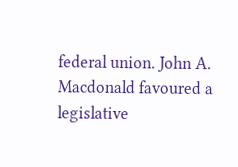federal union. John A. Macdonald favoured a legislative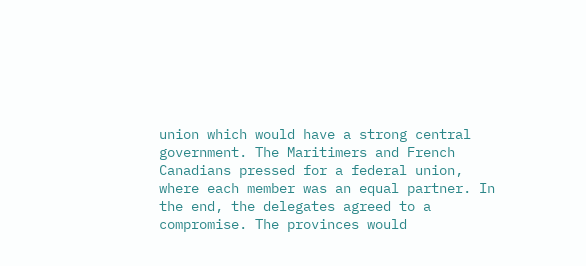union which would have a strong central government. The Maritimers and French Canadians pressed for a federal union, where each member was an equal partner. In the end, the delegates agreed to a compromise. The provinces would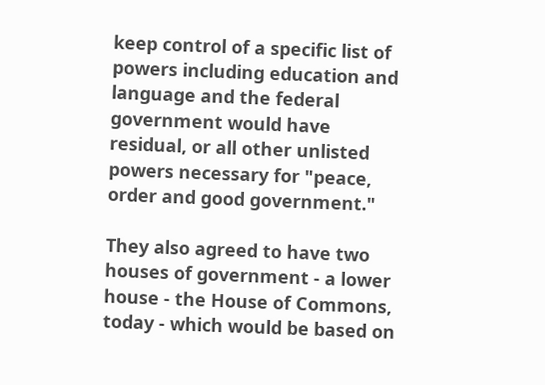keep control of a specific list of powers including education and language and the federal government would have residual, or all other unlisted powers necessary for "peace, order and good government."

They also agreed to have two houses of government - a lower house - the House of Commons, today - which would be based on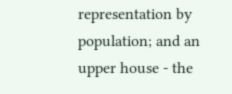representation by population; and an upper house - the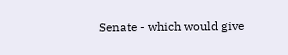Senate - which would give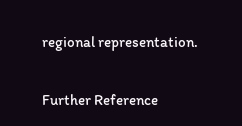regional representation.

Further Reference